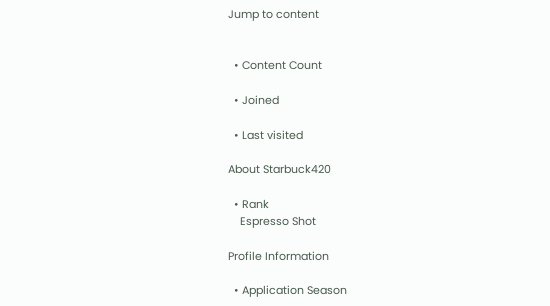Jump to content


  • Content Count

  • Joined

  • Last visited

About Starbuck420

  • Rank
    Espresso Shot

Profile Information

  • Application Season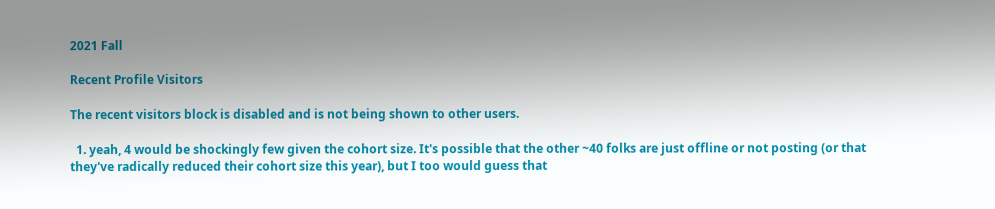2021 Fall

Recent Profile Visitors

The recent visitors block is disabled and is not being shown to other users.

  1. yeah, 4 would be shockingly few given the cohort size. It's possible that the other ~40 folks are just offline or not posting (or that they've radically reduced their cohort size this year), but I too would guess that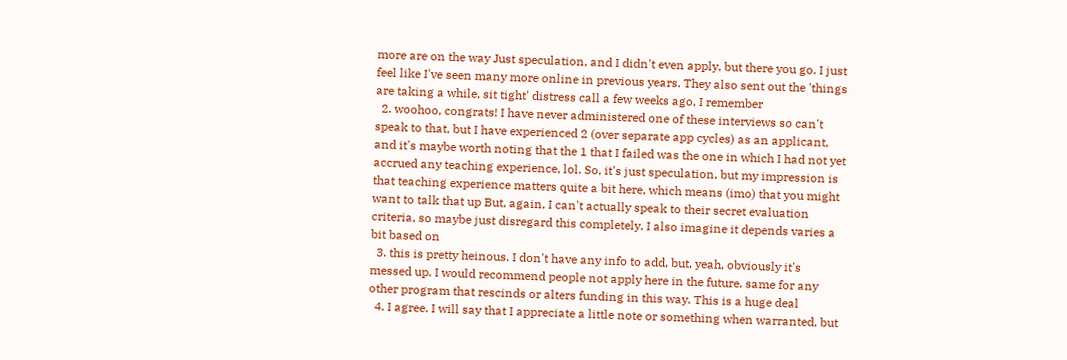more are on the way Just speculation, and I didn't even apply, but there you go. I just feel like I've seen many more online in previous years. They also sent out the 'things are taking a while, sit tight' distress call a few weeks ago, I remember
  2. woohoo, congrats! I have never administered one of these interviews so can't speak to that, but I have experienced 2 (over separate app cycles) as an applicant, and it's maybe worth noting that the 1 that I failed was the one in which I had not yet accrued any teaching experience, lol. So, it's just speculation, but my impression is that teaching experience matters quite a bit here, which means (imo) that you might want to talk that up But, again, I can't actually speak to their secret evaluation criteria, so maybe just disregard this completely. I also imagine it depends varies a bit based on
  3. this is pretty heinous. I don't have any info to add, but, yeah, obviously it's messed up. I would recommend people not apply here in the future. same for any other program that rescinds or alters funding in this way. This is a huge deal
  4. I agree. I will say that I appreciate a little note or something when warranted, but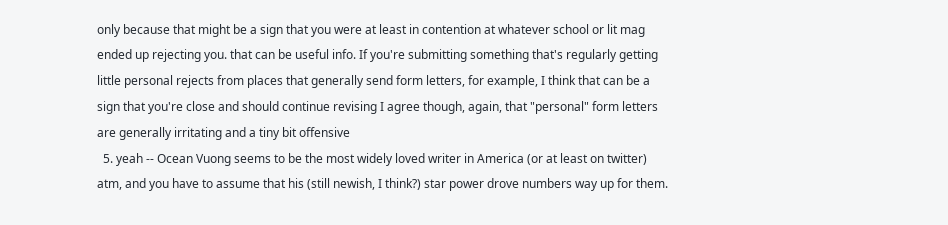only because that might be a sign that you were at least in contention at whatever school or lit mag ended up rejecting you. that can be useful info. If you're submitting something that's regularly getting little personal rejects from places that generally send form letters, for example, I think that can be a sign that you're close and should continue revising I agree though, again, that "personal" form letters are generally irritating and a tiny bit offensive
  5. yeah -- Ocean Vuong seems to be the most widely loved writer in America (or at least on twitter) atm, and you have to assume that his (still newish, I think?) star power drove numbers way up for them.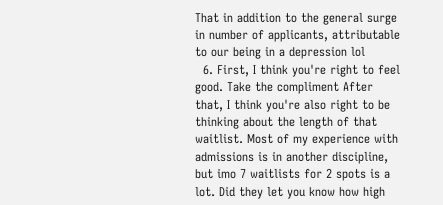That in addition to the general surge in number of applicants, attributable to our being in a depression lol
  6. First, I think you're right to feel good. Take the compliment After that, I think you're also right to be thinking about the length of that waitlist. Most of my experience with admissions is in another discipline, but imo 7 waitlists for 2 spots is a lot. Did they let you know how high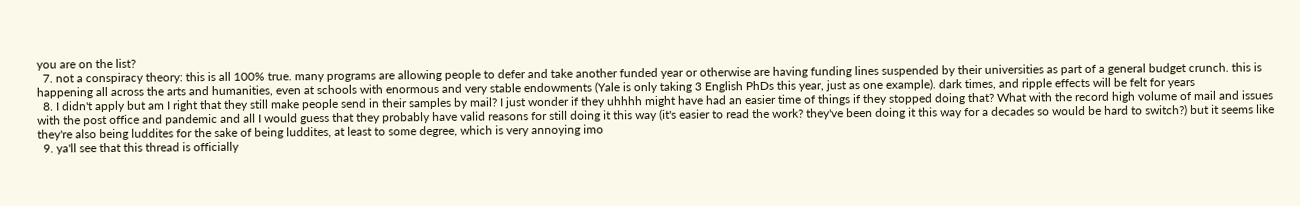you are on the list?
  7. not a conspiracy theory: this is all 100% true. many programs are allowing people to defer and take another funded year or otherwise are having funding lines suspended by their universities as part of a general budget crunch. this is happening all across the arts and humanities, even at schools with enormous and very stable endowments (Yale is only taking 3 English PhDs this year, just as one example). dark times, and ripple effects will be felt for years
  8. I didn't apply but am I right that they still make people send in their samples by mail? I just wonder if they uhhhh might have had an easier time of things if they stopped doing that? What with the record high volume of mail and issues with the post office and pandemic and all I would guess that they probably have valid reasons for still doing it this way (it's easier to read the work? they've been doing it this way for a decades so would be hard to switch?) but it seems like they're also being luddites for the sake of being luddites, at least to some degree, which is very annoying imo
  9. ya'll see that this thread is officially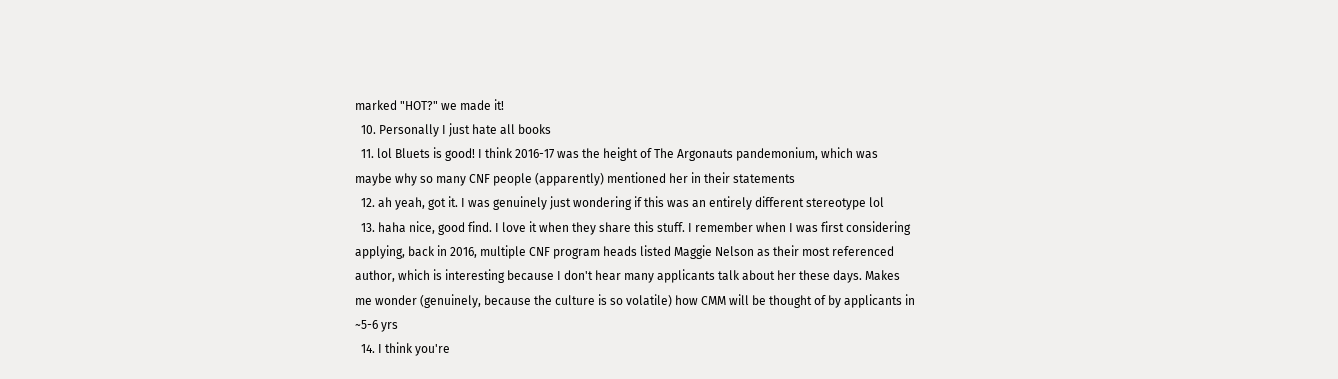marked "HOT?" we made it!
  10. Personally I just hate all books
  11. lol Bluets is good! I think 2016-17 was the height of The Argonauts pandemonium, which was maybe why so many CNF people (apparently) mentioned her in their statements
  12. ah yeah, got it. I was genuinely just wondering if this was an entirely different stereotype lol
  13. haha nice, good find. I love it when they share this stuff. I remember when I was first considering applying, back in 2016, multiple CNF program heads listed Maggie Nelson as their most referenced author, which is interesting because I don't hear many applicants talk about her these days. Makes me wonder (genuinely, because the culture is so volatile) how CMM will be thought of by applicants in ~5-6 yrs
  14. I think you're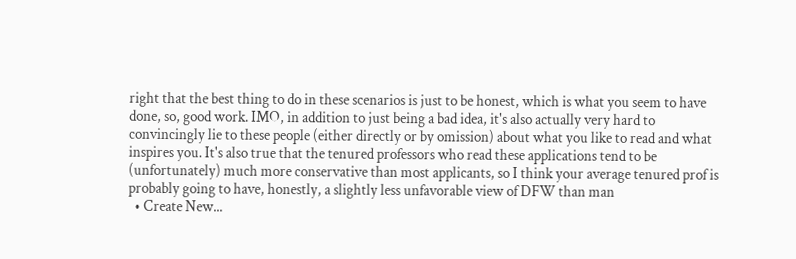right that the best thing to do in these scenarios is just to be honest, which is what you seem to have done, so, good work. IMO, in addition to just being a bad idea, it's also actually very hard to convincingly lie to these people (either directly or by omission) about what you like to read and what inspires you. It's also true that the tenured professors who read these applications tend to be (unfortunately) much more conservative than most applicants, so I think your average tenured prof is probably going to have, honestly, a slightly less unfavorable view of DFW than man
  • Create New...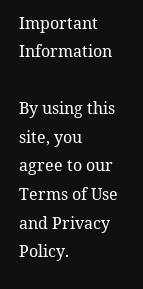Important Information

By using this site, you agree to our Terms of Use and Privacy Policy.